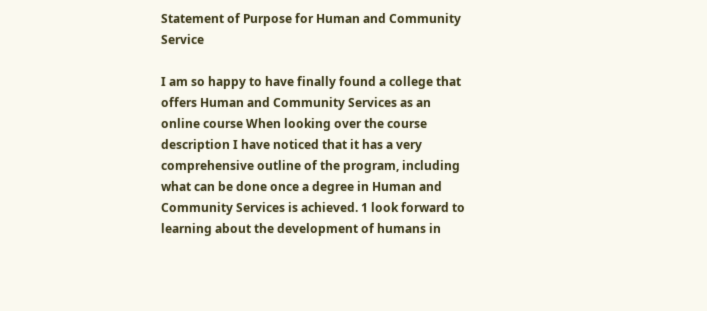Statement of Purpose for Human and Community Service

I am so happy to have finally found a college that offers Human and Community Services as an online course When looking over the course description I have noticed that it has a very comprehensive outline of the program, including what can be done once a degree in Human and Community Services is achieved. 1 look forward to learning about the development of humans in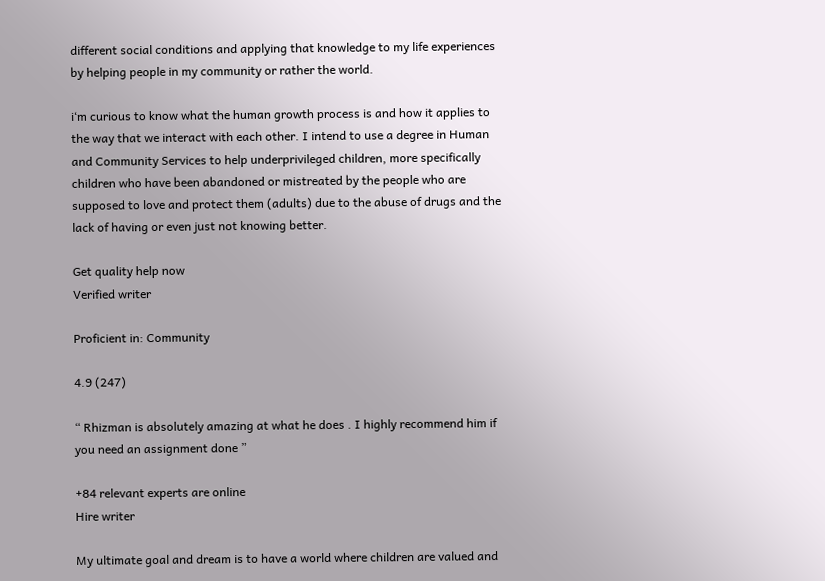different social conditions and applying that knowledge to my life experiences by helping people in my community or rather the world.

i‘m curious to know what the human growth process is and how it applies to the way that we interact with each other. I intend to use a degree in Human and Community Services to help underprivileged children, more specifically children who have been abandoned or mistreated by the people who are supposed to love and protect them (adults) due to the abuse of drugs and the lack of having or even just not knowing better.

Get quality help now
Verified writer

Proficient in: Community

4.9 (247)

“ Rhizman is absolutely amazing at what he does . I highly recommend him if you need an assignment done ”

+84 relevant experts are online
Hire writer

My ultimate goal and dream is to have a world where children are valued and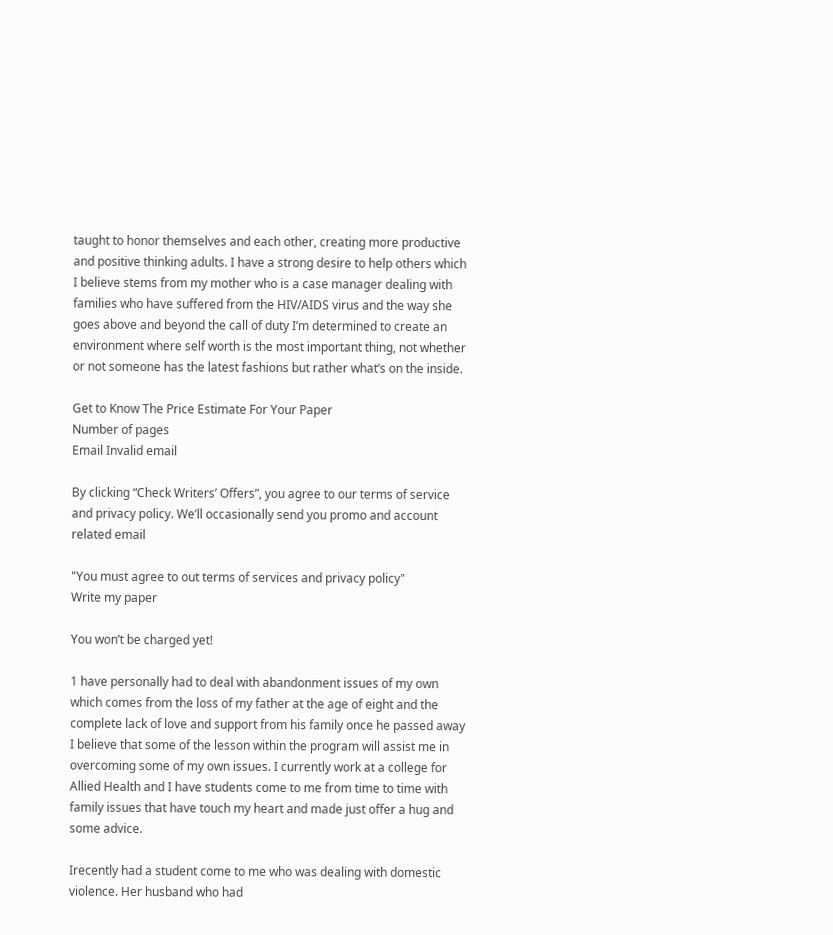taught to honor themselves and each other, creating more productive and positive thinking adults. I have a strong desire to help others which I believe stems from my mother who is a case manager dealing with families who have suffered from the HIV/AIDS virus and the way she goes above and beyond the call of duty I’m determined to create an environment where self worth is the most important thing, not whether or not someone has the latest fashions but rather what‘s on the inside.

Get to Know The Price Estimate For Your Paper
Number of pages
Email Invalid email

By clicking “Check Writers’ Offers”, you agree to our terms of service and privacy policy. We’ll occasionally send you promo and account related email

"You must agree to out terms of services and privacy policy"
Write my paper

You won’t be charged yet!

1 have personally had to deal with abandonment issues of my own which comes from the loss of my father at the age of eight and the complete lack of love and support from his family once he passed away I believe that some of the lesson within the program will assist me in overcoming some of my own issues. I currently work at a college for Allied Health and I have students come to me from time to time with family issues that have touch my heart and made just offer a hug and some advice.

Irecently had a student come to me who was dealing with domestic violence. Her husband who had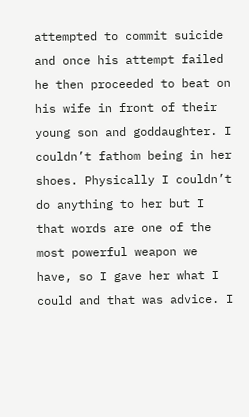attempted to commit suicide and once his attempt failed he then proceeded to beat on his wife in front of their young son and goddaughter. I couldn’t fathom being in her shoes. Physically I couldn’t do anything to her but I that words are one of the most powerful weapon we have, so I gave her what I could and that was advice. I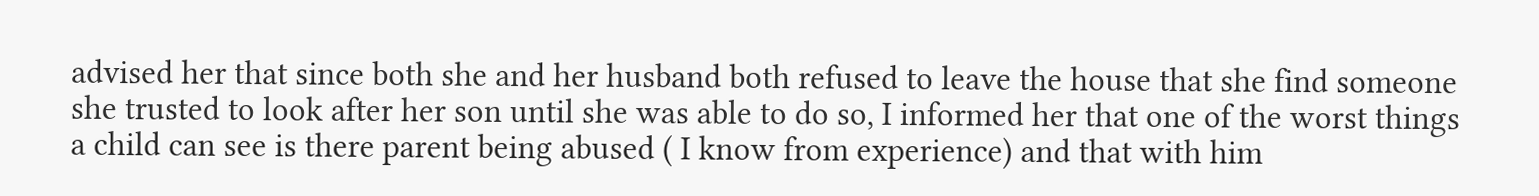advised her that since both she and her husband both refused to leave the house that she find someone she trusted to look after her son until she was able to do so, I informed her that one of the worst things a child can see is there parent being abused ( I know from experience) and that with him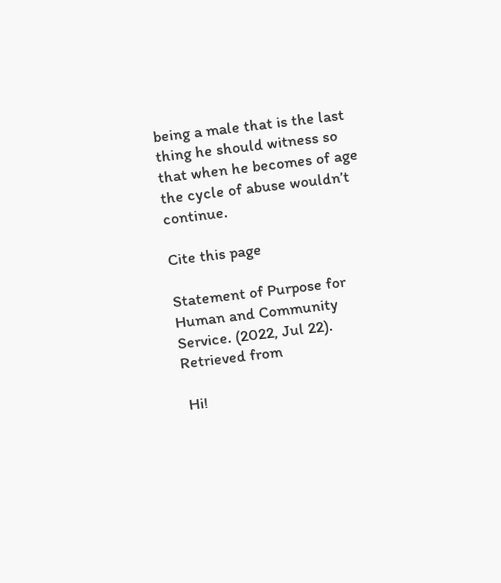being a male that is the last thing he should witness so that when he becomes of age the cycle of abuse wouldn’t continue.

Cite this page

Statement of Purpose for Human and Community Service. (2022, Jul 22). Retrieved from

 Hi!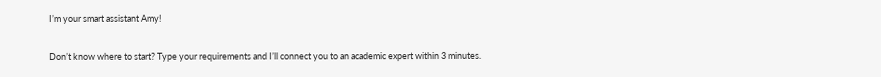I’m your smart assistant Amy!

Don’t know where to start? Type your requirements and I’ll connect you to an academic expert within 3 minutes.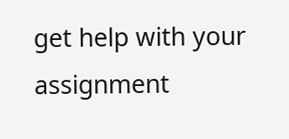get help with your assignment